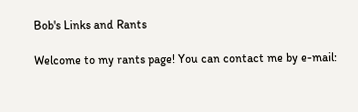Bob's Links and Rants

Welcome to my rants page! You can contact me by e-mail: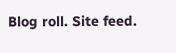Blog roll. Site feed.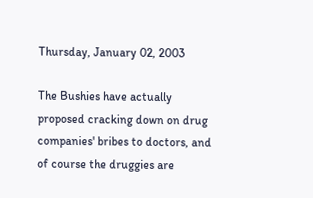Thursday, January 02, 2003

The Bushies have actually proposed cracking down on drug companies' bribes to doctors, and of course the druggies are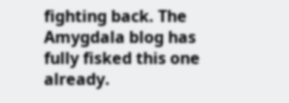fighting back. The Amygdala blog has fully fisked this one already.